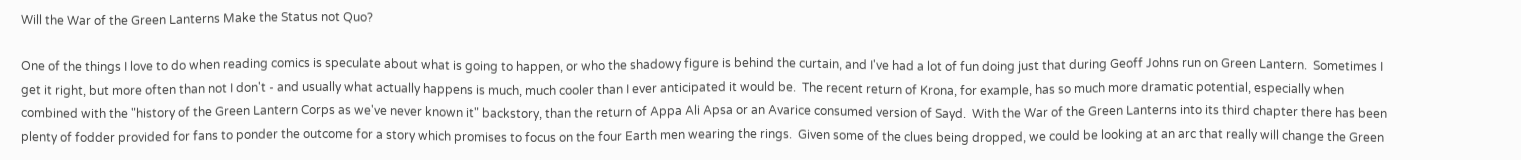Will the War of the Green Lanterns Make the Status not Quo?

One of the things I love to do when reading comics is speculate about what is going to happen, or who the shadowy figure is behind the curtain, and I've had a lot of fun doing just that during Geoff Johns run on Green Lantern.  Sometimes I get it right, but more often than not I don't - and usually what actually happens is much, much cooler than I ever anticipated it would be.  The recent return of Krona, for example, has so much more dramatic potential, especially when combined with the "history of the Green Lantern Corps as we've never known it" backstory, than the return of Appa Ali Apsa or an Avarice consumed version of Sayd.  With the War of the Green Lanterns into its third chapter there has been plenty of fodder provided for fans to ponder the outcome for a story which promises to focus on the four Earth men wearing the rings.  Given some of the clues being dropped, we could be looking at an arc that really will change the Green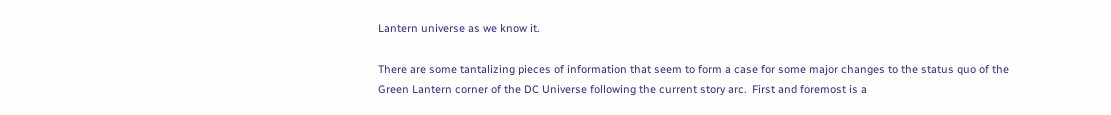Lantern universe as we know it.

There are some tantalizing pieces of information that seem to form a case for some major changes to the status quo of the Green Lantern corner of the DC Universe following the current story arc.  First and foremost is a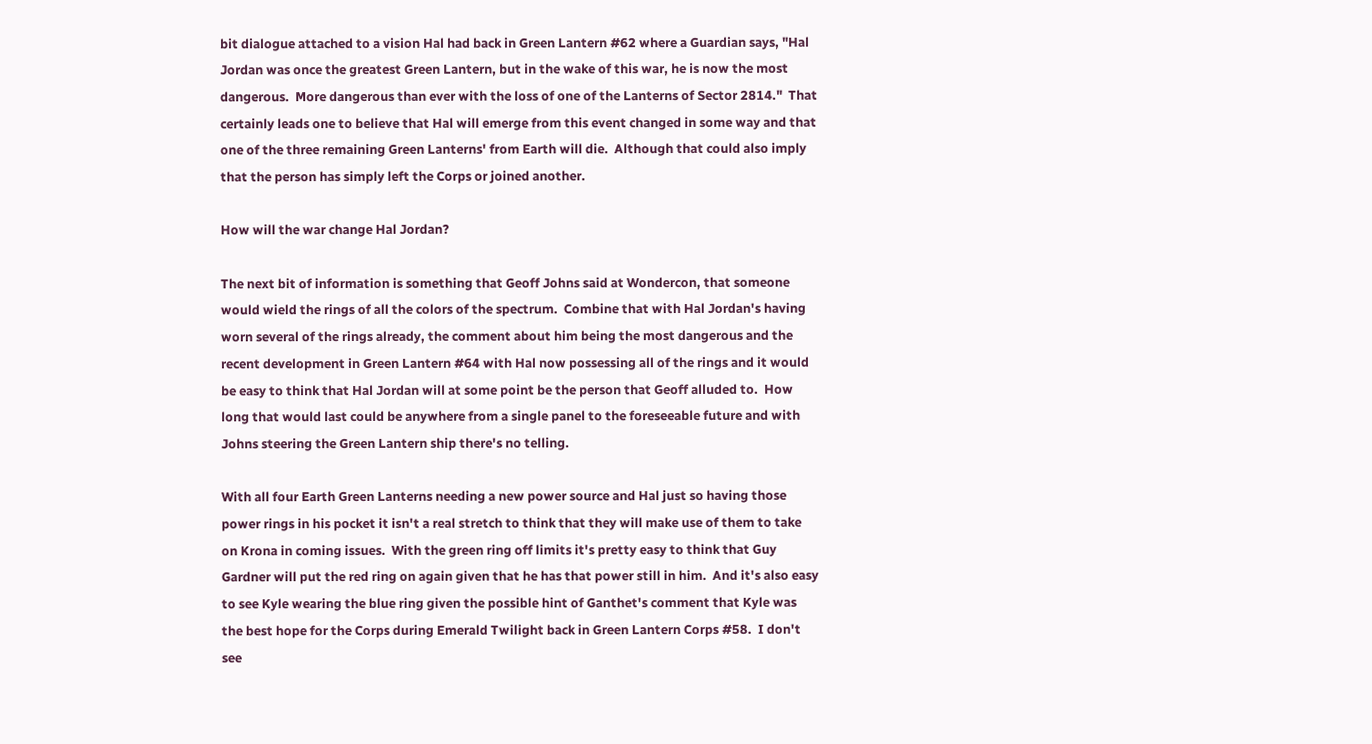bit dialogue attached to a vision Hal had back in Green Lantern #62 where a Guardian says, "Hal Jordan was once the greatest Green Lantern, but in the wake of this war, he is now the most dangerous.  More dangerous than ever with the loss of one of the Lanterns of Sector 2814."  That certainly leads one to believe that Hal will emerge from this event changed in some way and that one of the three remaining Green Lanterns' from Earth will die.  Although that could also imply that the person has simply left the Corps or joined another.

How will the war change Hal Jordan?

The next bit of information is something that Geoff Johns said at Wondercon, that someone would wield the rings of all the colors of the spectrum.  Combine that with Hal Jordan's having worn several of the rings already, the comment about him being the most dangerous and the recent development in Green Lantern #64 with Hal now possessing all of the rings and it would be easy to think that Hal Jordan will at some point be the person that Geoff alluded to.  How long that would last could be anywhere from a single panel to the foreseeable future and with Johns steering the Green Lantern ship there's no telling.

With all four Earth Green Lanterns needing a new power source and Hal just so having those power rings in his pocket it isn't a real stretch to think that they will make use of them to take on Krona in coming issues.  With the green ring off limits it's pretty easy to think that Guy Gardner will put the red ring on again given that he has that power still in him.  And it's also easy to see Kyle wearing the blue ring given the possible hint of Ganthet's comment that Kyle was the best hope for the Corps during Emerald Twilight back in Green Lantern Corps #58.  I don't see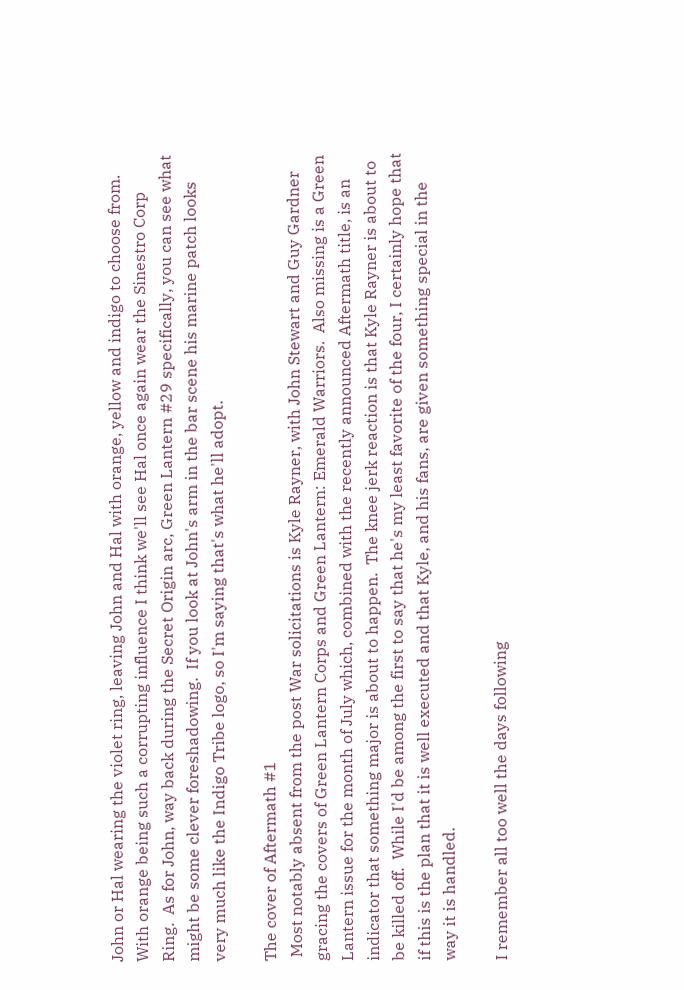John or Hal wearing the violet ring, leaving John and Hal with orange, yellow and indigo to choose from.  With orange being such a corrupting influence I think we'll see Hal once again wear the Sinestro Corp Ring.  As for John, way back during the Secret Origin arc, Green Lantern #29 specifically, you can see what might be some clever foreshadowing.  If you look at John's arm in the bar scene his marine patch looks very much like the Indigo Tribe logo, so I'm saying that's what he'll adopt.

The cover of Aftermath #1
 Most notably absent from the post War solicitations is Kyle Rayner, with John Stewart and Guy Gardner gracing the covers of Green Lantern Corps and Green Lantern: Emerald Warriors.  Also missing is a Green Lantern issue for the month of July which, combined with the recently announced Aftermath title, is an indicator that something major is about to happen.  The knee jerk reaction is that Kyle Rayner is about to be killed off.  While I'd be among the first to say that he's my least favorite of the four, I certainly hope that if this is the plan that it is well executed and that Kyle, and his fans, are given something special in the way it is handled.

I remember all too well the days following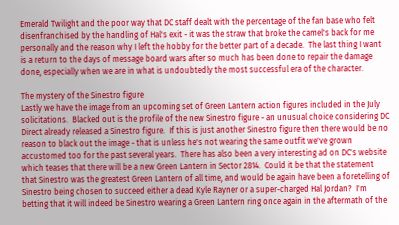Emerald Twilight and the poor way that DC staff dealt with the percentage of the fan base who felt disenfranchised by the handling of Hal's exit - it was the straw that broke the camel's back for me personally and the reason why I left the hobby for the better part of a decade.  The last thing I want is a return to the days of message board wars after so much has been done to repair the damage done, especially when we are in what is undoubtedly the most successful era of the character.

The mystery of the Sinestro figure
Lastly we have the image from an upcoming set of Green Lantern action figures included in the July solicitations.  Blacked out is the profile of the new Sinestro figure - an unusual choice considering DC Direct already released a Sinestro figure.  If this is just another Sinestro figure then there would be no reason to black out the image - that is unless he's not wearing the same outfit we've grown accustomed too for the past several years.  There has also been a very interesting ad on DC's website which teases that there will be a new Green Lantern in Sector 2814.  Could it be that the statement that Sinestro was the greatest Green Lantern of all time, and would be again have been a foretelling of Sinestro being chosen to succeed either a dead Kyle Rayner or a super-charged Hal Jordan?  I'm betting that it will indeed be Sinestro wearing a Green Lantern ring once again in the aftermath of the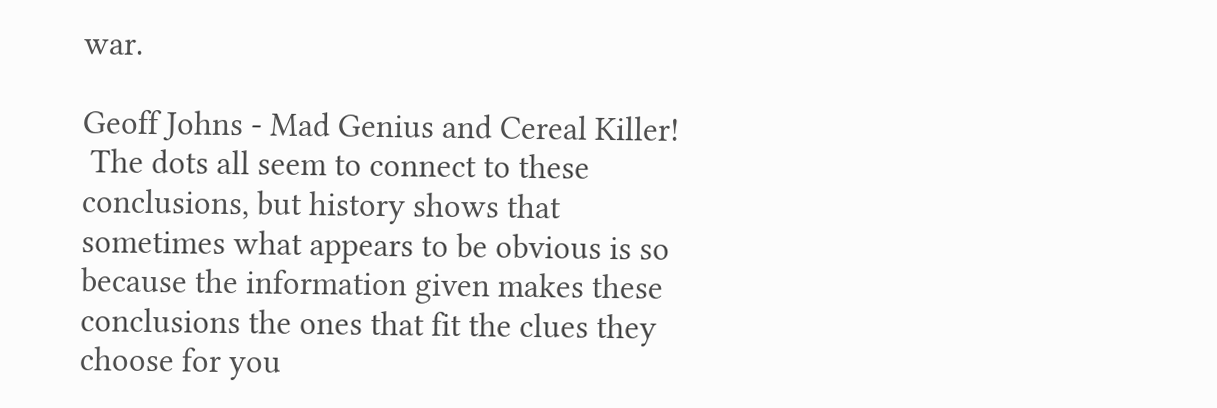war.

Geoff Johns - Mad Genius and Cereal Killer!
 The dots all seem to connect to these conclusions, but history shows that sometimes what appears to be obvious is so because the information given makes these conclusions the ones that fit the clues they choose for you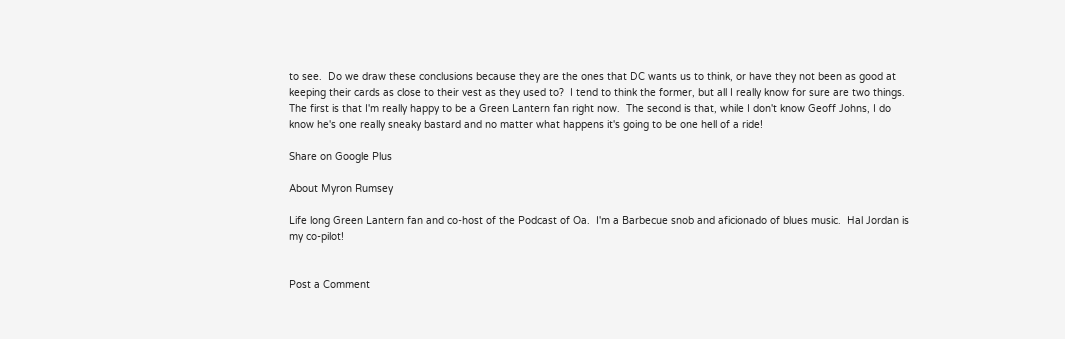to see.  Do we draw these conclusions because they are the ones that DC wants us to think, or have they not been as good at keeping their cards as close to their vest as they used to?  I tend to think the former, but all I really know for sure are two things.  The first is that I'm really happy to be a Green Lantern fan right now.  The second is that, while I don't know Geoff Johns, I do know he's one really sneaky bastard and no matter what happens it's going to be one hell of a ride!

Share on Google Plus

About Myron Rumsey

Life long Green Lantern fan and co-host of the Podcast of Oa.  I'm a Barbecue snob and aficionado of blues music.  Hal Jordan is my co-pilot!


Post a Comment